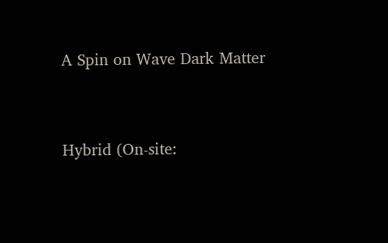A Spin on Wave Dark Matter




Hybrid (On-site: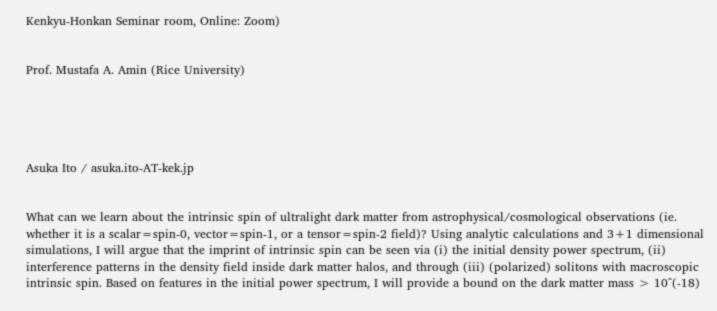Kenkyu-Honkan Seminar room, Online: Zoom)


Prof. Mustafa A. Amin (Rice University)





Asuka Ito / asuka.ito-AT-kek.jp


What can we learn about the intrinsic spin of ultralight dark matter from astrophysical/cosmological observations (ie. whether it is a scalar=spin-0, vector=spin-1, or a tensor=spin-2 field)? Using analytic calculations and 3+1 dimensional simulations, I will argue that the imprint of intrinsic spin can be seen via (i) the initial density power spectrum, (ii) interference patterns in the density field inside dark matter halos, and through (iii) (polarized) solitons with macroscopic intrinsic spin. Based on features in the initial power spectrum, I will provide a bound on the dark matter mass > 10^(-18)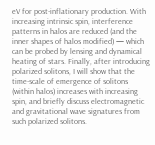eV for post-inflationary production. With increasing intrinsic spin, interference patterns in halos are reduced (and the inner shapes of halos modified) — which can be probed by lensing and dynamical heating of stars. Finally, after introducing polarized solitons, I will show that the time-scale of emergence of solitons (within halos) increases with increasing spin, and briefly discuss electromagnetic and gravitational wave signatures from such polarized solitons.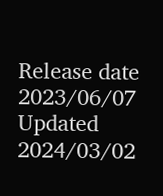Release date 2023/06/07 Updated 2024/03/02